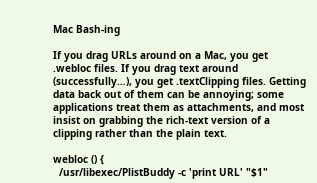Mac Bash-ing

If you drag URLs around on a Mac, you get .webloc files. If you drag text around (successfully…), you get .textClipping files. Getting data back out of them can be annoying; some applications treat them as attachments, and most insist on grabbing the rich-text version of a clipping rather than the plain text.

webloc () {
  /usr/libexec/PlistBuddy -c 'print URL' "$1"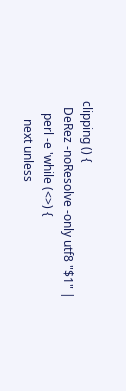clipping () {
  DeRez -noResolve -only utf8 "$1" |
    perl -e 'while (<>) {
      next unless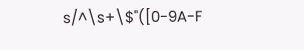s/^\s+\$"([0-9A-F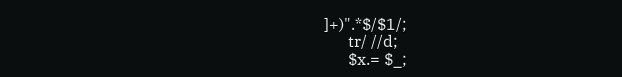]+)".*$/$1/;
      tr/ //d;
      $x.= $_;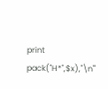print pack("H*",$x),"\n"'